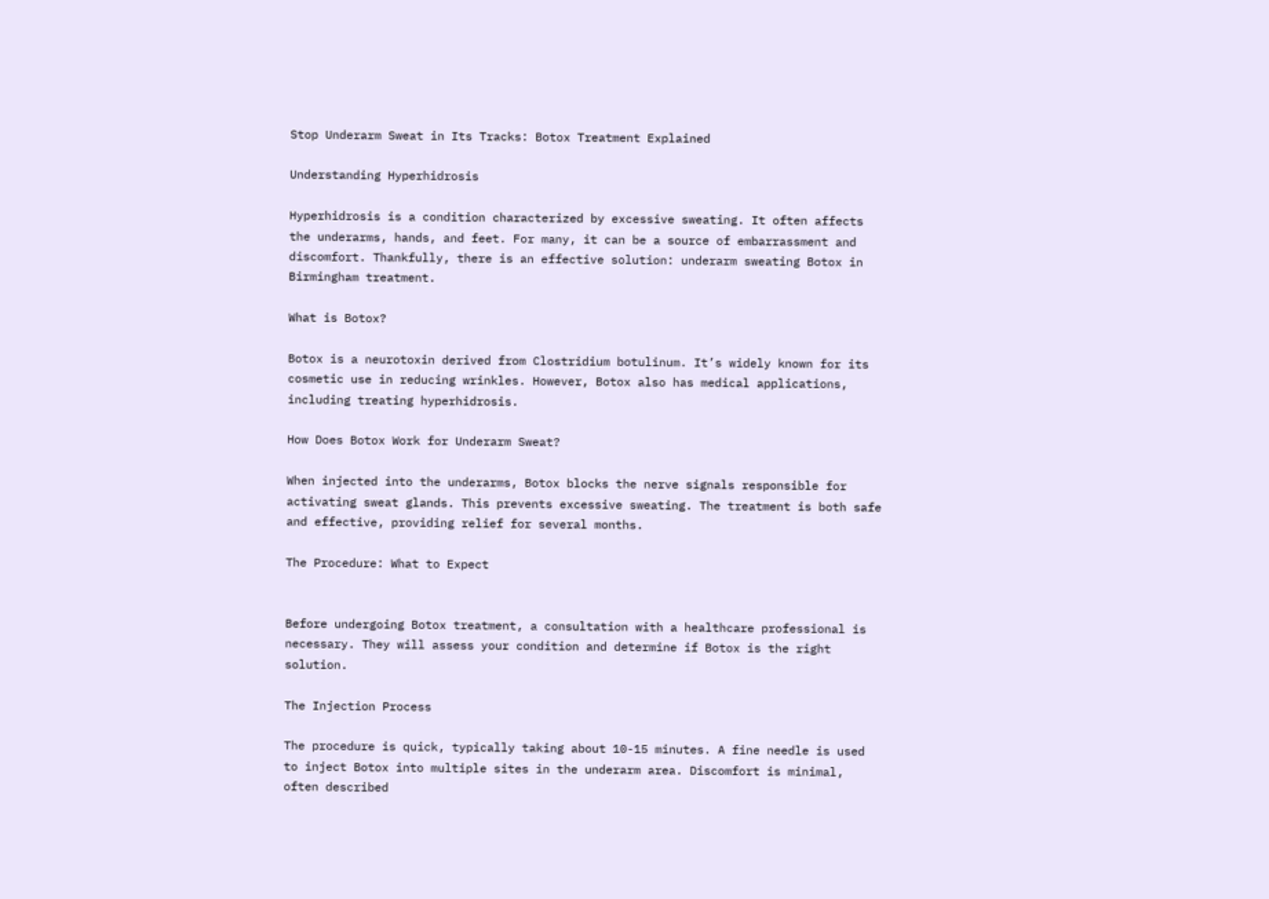Stop Underarm Sweat in Its Tracks: Botox Treatment Explained

Understanding Hyperhidrosis

Hyperhidrosis is a condition characterized by excessive sweating. It often affects the underarms, hands, and feet. For many, it can be a source of embarrassment and discomfort. Thankfully, there is an effective solution: underarm sweating Botox in Birmingham treatment.

What is Botox?

Botox is a neurotoxin derived from Clostridium botulinum. It’s widely known for its cosmetic use in reducing wrinkles. However, Botox also has medical applications, including treating hyperhidrosis.

How Does Botox Work for Underarm Sweat?

When injected into the underarms, Botox blocks the nerve signals responsible for activating sweat glands. This prevents excessive sweating. The treatment is both safe and effective, providing relief for several months.

The Procedure: What to Expect


Before undergoing Botox treatment, a consultation with a healthcare professional is necessary. They will assess your condition and determine if Botox is the right solution.

The Injection Process

The procedure is quick, typically taking about 10-15 minutes. A fine needle is used to inject Botox into multiple sites in the underarm area. Discomfort is minimal, often described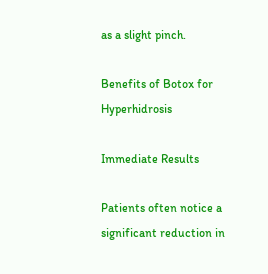as a slight pinch.

Benefits of Botox for Hyperhidrosis

Immediate Results

Patients often notice a significant reduction in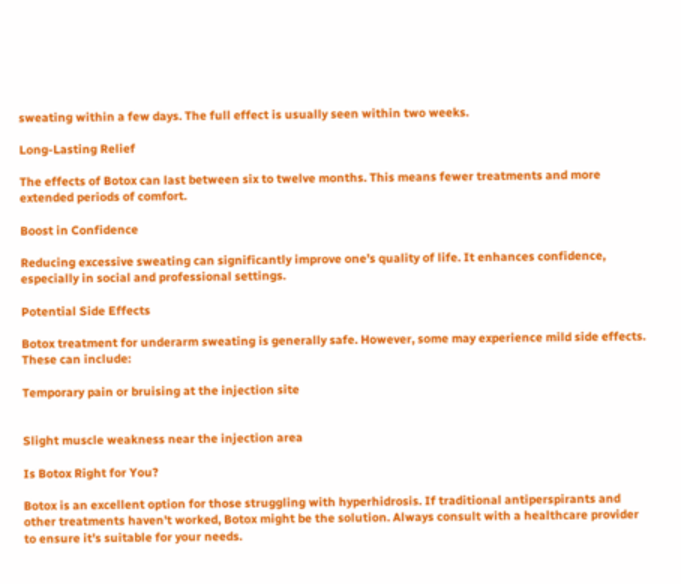sweating within a few days. The full effect is usually seen within two weeks.

Long-Lasting Relief

The effects of Botox can last between six to twelve months. This means fewer treatments and more extended periods of comfort.

Boost in Confidence

Reducing excessive sweating can significantly improve one’s quality of life. It enhances confidence, especially in social and professional settings.

Potential Side Effects

Botox treatment for underarm sweating is generally safe. However, some may experience mild side effects. These can include:

Temporary pain or bruising at the injection site


Slight muscle weakness near the injection area

Is Botox Right for You?

Botox is an excellent option for those struggling with hyperhidrosis. If traditional antiperspirants and other treatments haven’t worked, Botox might be the solution. Always consult with a healthcare provider to ensure it’s suitable for your needs.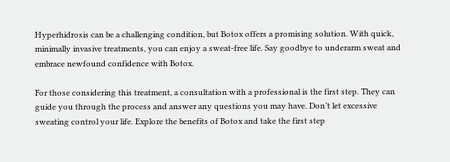Hyperhidrosis can be a challenging condition, but Botox offers a promising solution. With quick, minimally invasive treatments, you can enjoy a sweat-free life. Say goodbye to underarm sweat and embrace newfound confidence with Botox.

For those considering this treatment, a consultation with a professional is the first step. They can guide you through the process and answer any questions you may have. Don’t let excessive sweating control your life. Explore the benefits of Botox and take the first step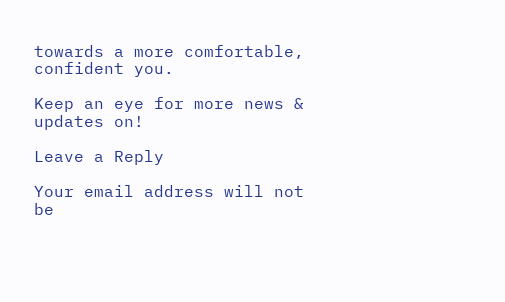towards a more comfortable, confident you.

Keep an eye for more news & updates on!

Leave a Reply

Your email address will not be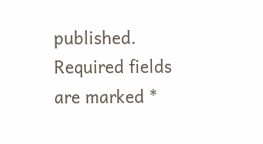published. Required fields are marked *